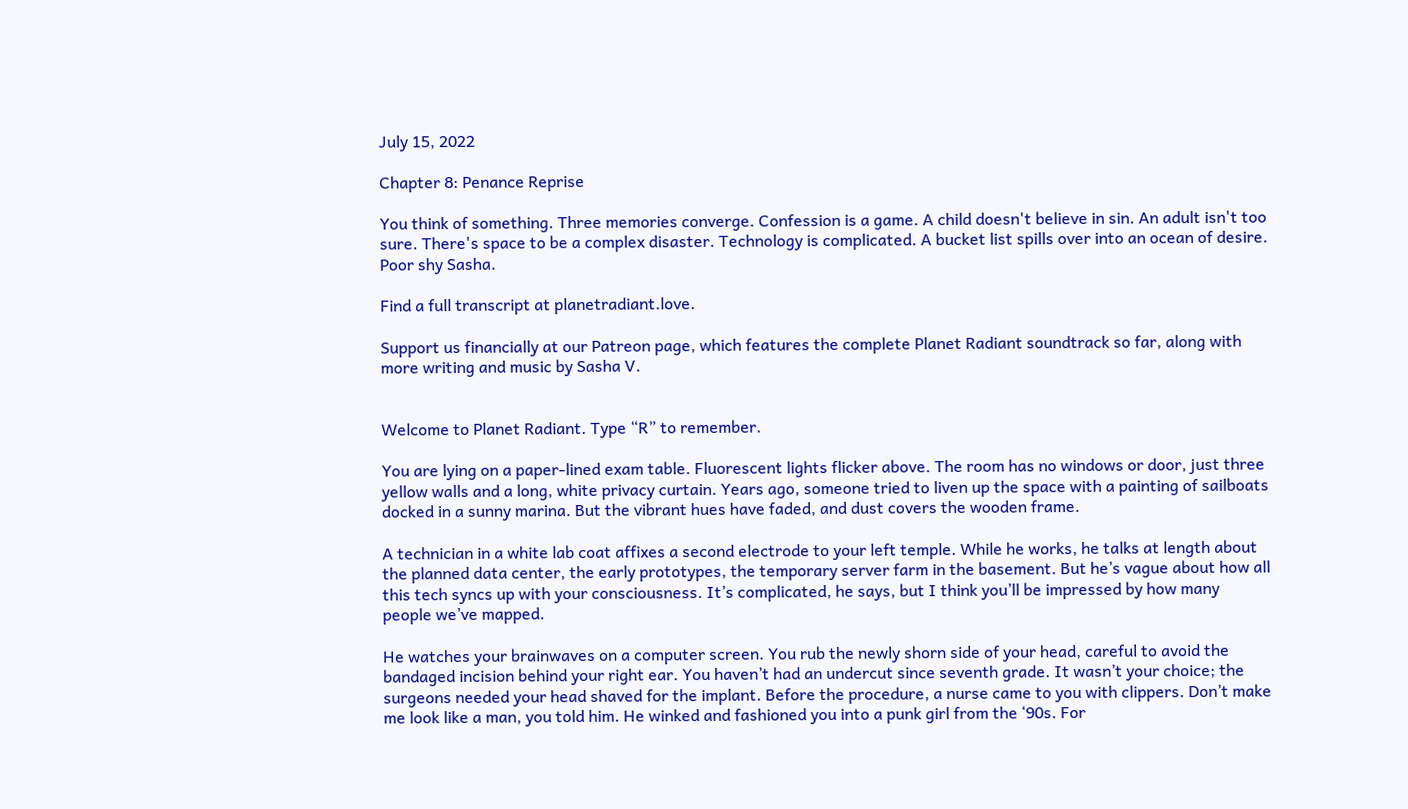July 15, 2022

Chapter 8: Penance Reprise

You think of something. Three memories converge. Confession is a game. A child doesn't believe in sin. An adult isn't too sure. There's space to be a complex disaster. Technology is complicated. A bucket list spills over into an ocean of desire. Poor shy Sasha.

Find a full transcript at planetradiant.love.

Support us financially at our Patreon page, which features the complete Planet Radiant soundtrack so far, along with more writing and music by Sasha V.


Welcome to Planet Radiant. Type “R” to remember.

You are lying on a paper-lined exam table. Fluorescent lights flicker above. The room has no windows or door, just three yellow walls and a long, white privacy curtain. Years ago, someone tried to liven up the space with a painting of sailboats docked in a sunny marina. But the vibrant hues have faded, and dust covers the wooden frame.

A technician in a white lab coat affixes a second electrode to your left temple. While he works, he talks at length about the planned data center, the early prototypes, the temporary server farm in the basement. But he’s vague about how all this tech syncs up with your consciousness. It’s complicated, he says, but I think you’ll be impressed by how many people we’ve mapped.

He watches your brainwaves on a computer screen. You rub the newly shorn side of your head, careful to avoid the bandaged incision behind your right ear. You haven’t had an undercut since seventh grade. It wasn’t your choice; the surgeons needed your head shaved for the implant. Before the procedure, a nurse came to you with clippers. Don’t make me look like a man, you told him. He winked and fashioned you into a punk girl from the ‘90s. For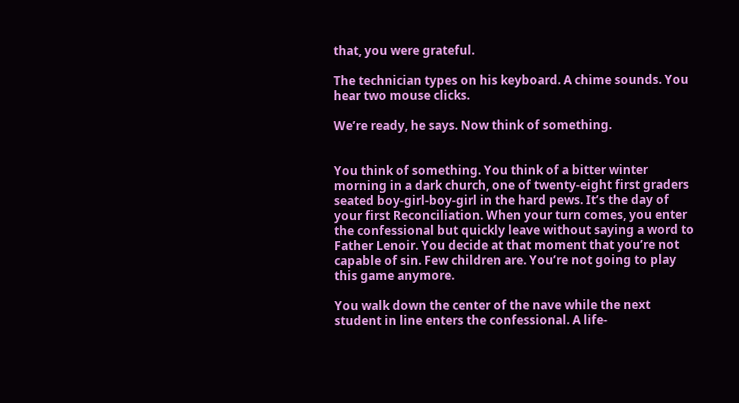that, you were grateful.

The technician types on his keyboard. A chime sounds. You hear two mouse clicks.

We’re ready, he says. Now think of something.


You think of something. You think of a bitter winter morning in a dark church, one of twenty-eight first graders seated boy-girl-boy-girl in the hard pews. It’s the day of your first Reconciliation. When your turn comes, you enter the confessional but quickly leave without saying a word to Father Lenoir. You decide at that moment that you’re not capable of sin. Few children are. You’re not going to play this game anymore.

You walk down the center of the nave while the next student in line enters the confessional. A life-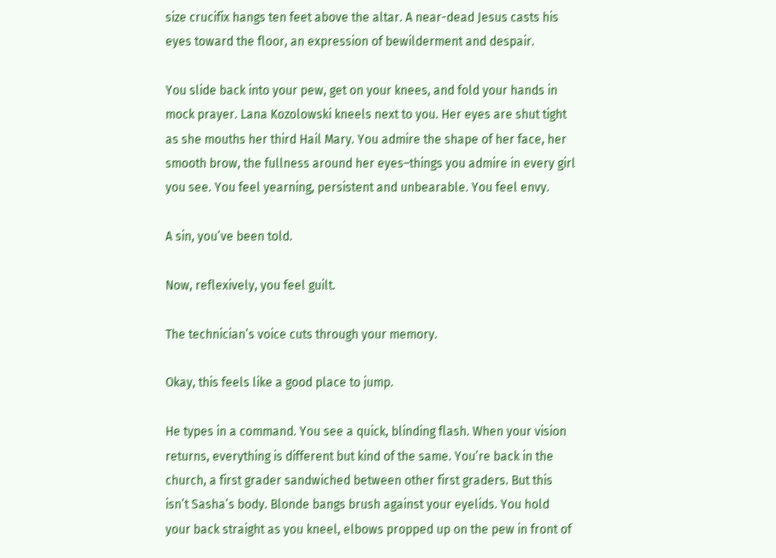size crucifix hangs ten feet above the altar. A near-dead Jesus casts his eyes toward the floor, an expression of bewilderment and despair.

You slide back into your pew, get on your knees, and fold your hands in mock prayer. Lana Kozolowski kneels next to you. Her eyes are shut tight as she mouths her third Hail Mary. You admire the shape of her face, her smooth brow, the fullness around her eyes–things you admire in every girl you see. You feel yearning, persistent and unbearable. You feel envy.

A sin, you’ve been told.

Now, reflexively, you feel guilt.

The technician’s voice cuts through your memory.

Okay, this feels like a good place to jump.

He types in a command. You see a quick, blinding flash. When your vision returns, everything is different but kind of the same. You’re back in the church, a first grader sandwiched between other first graders. But this isn’t Sasha’s body. Blonde bangs brush against your eyelids. You hold your back straight as you kneel, elbows propped up on the pew in front of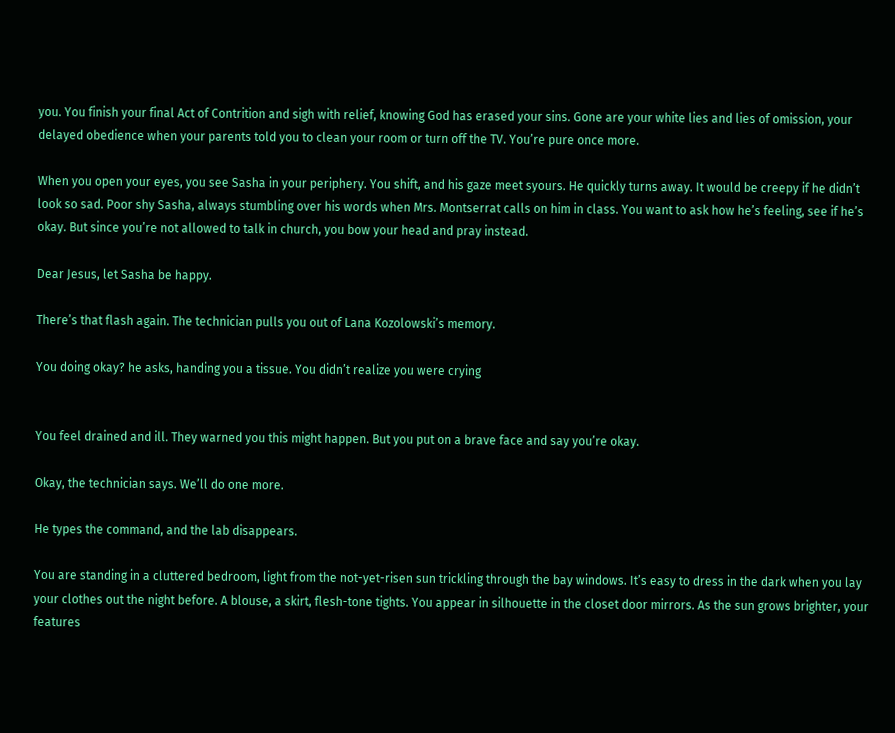you. You finish your final Act of Contrition and sigh with relief, knowing God has erased your sins. Gone are your white lies and lies of omission, your delayed obedience when your parents told you to clean your room or turn off the TV. You’re pure once more.

When you open your eyes, you see Sasha in your periphery. You shift, and his gaze meet syours. He quickly turns away. It would be creepy if he didn’t look so sad. Poor shy Sasha, always stumbling over his words when Mrs. Montserrat calls on him in class. You want to ask how he’s feeling, see if he’s okay. But since you’re not allowed to talk in church, you bow your head and pray instead.

Dear Jesus, let Sasha be happy.

There’s that flash again. The technician pulls you out of Lana Kozolowski’s memory.

You doing okay? he asks, handing you a tissue. You didn’t realize you were crying


You feel drained and ill. They warned you this might happen. But you put on a brave face and say you’re okay.

Okay, the technician says. We’ll do one more.

He types the command, and the lab disappears.

You are standing in a cluttered bedroom, light from the not-yet-risen sun trickling through the bay windows. It’s easy to dress in the dark when you lay your clothes out the night before. A blouse, a skirt, flesh-tone tights. You appear in silhouette in the closet door mirrors. As the sun grows brighter, your features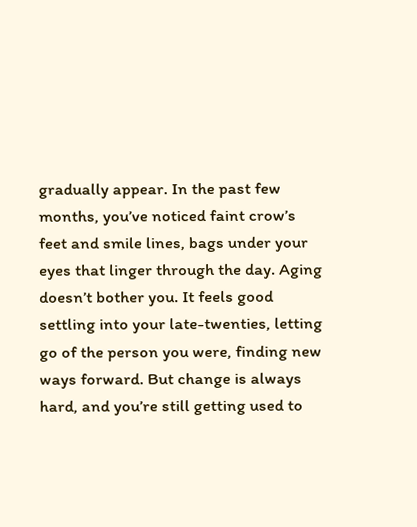gradually appear. In the past few months, you’ve noticed faint crow’s feet and smile lines, bags under your eyes that linger through the day. Aging doesn’t bother you. It feels good settling into your late-twenties, letting go of the person you were, finding new ways forward. But change is always hard, and you’re still getting used to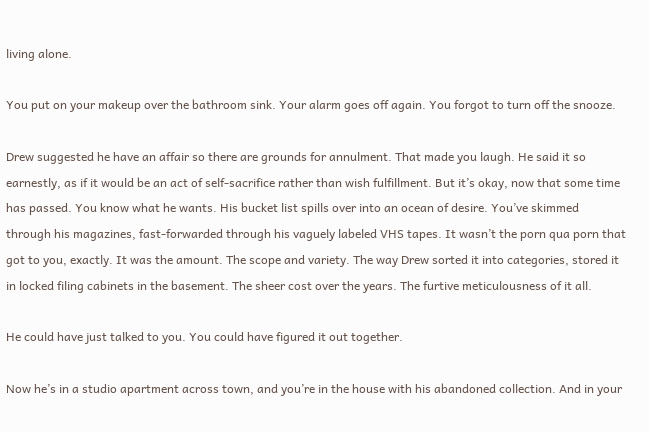living alone.

You put on your makeup over the bathroom sink. Your alarm goes off again. You forgot to turn off the snooze.

Drew suggested he have an affair so there are grounds for annulment. That made you laugh. He said it so earnestly, as if it would be an act of self-sacrifice rather than wish fulfillment. But it’s okay, now that some time has passed. You know what he wants. His bucket list spills over into an ocean of desire. You’ve skimmed through his magazines, fast-forwarded through his vaguely labeled VHS tapes. It wasn’t the porn qua porn that got to you, exactly. It was the amount. The scope and variety. The way Drew sorted it into categories, stored it in locked filing cabinets in the basement. The sheer cost over the years. The furtive meticulousness of it all.

He could have just talked to you. You could have figured it out together.

Now he’s in a studio apartment across town, and you’re in the house with his abandoned collection. And in your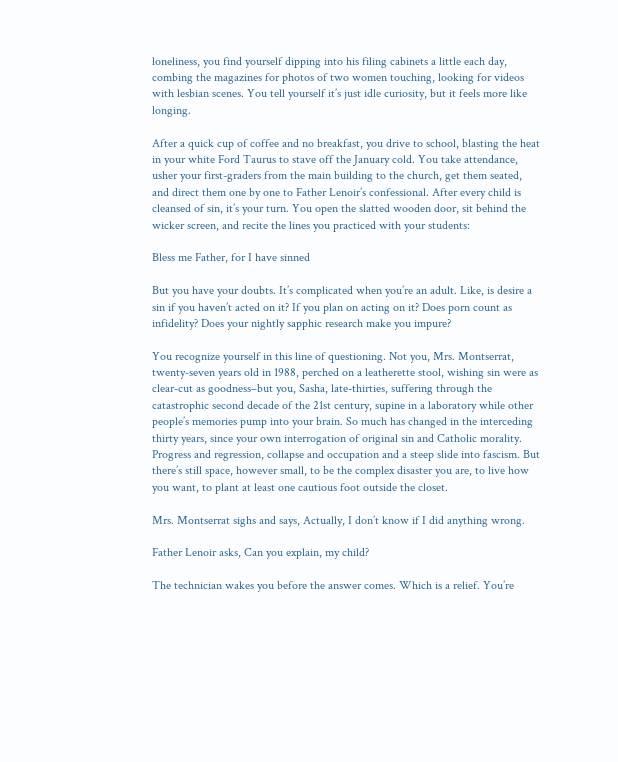loneliness, you find yourself dipping into his filing cabinets a little each day, combing the magazines for photos of two women touching, looking for videos with lesbian scenes. You tell yourself it’s just idle curiosity, but it feels more like longing.

After a quick cup of coffee and no breakfast, you drive to school, blasting the heat in your white Ford Taurus to stave off the January cold. You take attendance, usher your first-graders from the main building to the church, get them seated, and direct them one by one to Father Lenoir’s confessional. After every child is cleansed of sin, it’s your turn. You open the slatted wooden door, sit behind the wicker screen, and recite the lines you practiced with your students:

Bless me Father, for I have sinned

But you have your doubts. It’s complicated when you’re an adult. Like, is desire a sin if you haven’t acted on it? If you plan on acting on it? Does porn count as infidelity? Does your nightly sapphic research make you impure?

You recognize yourself in this line of questioning. Not you, Mrs. Montserrat, twenty-seven years old in 1988, perched on a leatherette stool, wishing sin were as clear-cut as goodness–but you, Sasha, late-thirties, suffering through the catastrophic second decade of the 21st century, supine in a laboratory while other people’s memories pump into your brain. So much has changed in the interceding thirty years, since your own interrogation of original sin and Catholic morality. Progress and regression, collapse and occupation and a steep slide into fascism. But there’s still space, however small, to be the complex disaster you are, to live how you want, to plant at least one cautious foot outside the closet.

Mrs. Montserrat sighs and says, Actually, I don’t know if I did anything wrong.

Father Lenoir asks, Can you explain, my child?

The technician wakes you before the answer comes. Which is a relief. You’re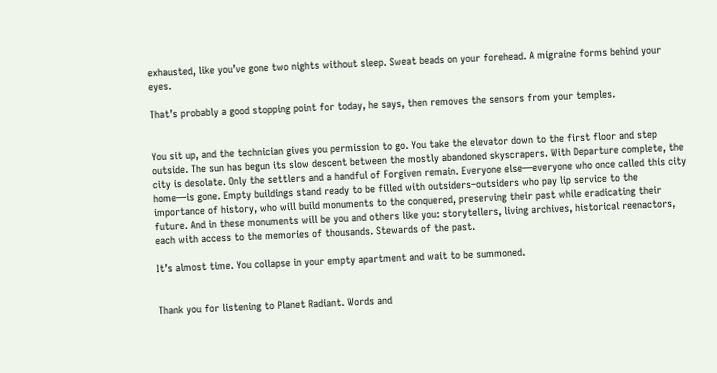exhausted, like you’ve gone two nights without sleep. Sweat beads on your forehead. A migraine forms behind your eyes.

That’s probably a good stopping point for today, he says, then removes the sensors from your temples.


You sit up, and the technician gives you permission to go. You take the elevator down to the first floor and step outside. The sun has begun its slow descent between the mostly abandoned skyscrapers. With Departure complete, the city is desolate. Only the settlers and a handful of Forgiven remain. Everyone else—everyone who once called this city home—is gone. Empty buildings stand ready to be filled with outsiders–outsiders who pay lip service to the importance of history, who will build monuments to the conquered, preserving their past while eradicating their future. And in these monuments will be you and others like you: storytellers, living archives, historical reenactors, each with access to the memories of thousands. Stewards of the past.

It’s almost time. You collapse in your empty apartment and wait to be summoned.


Thank you for listening to Planet Radiant. Words and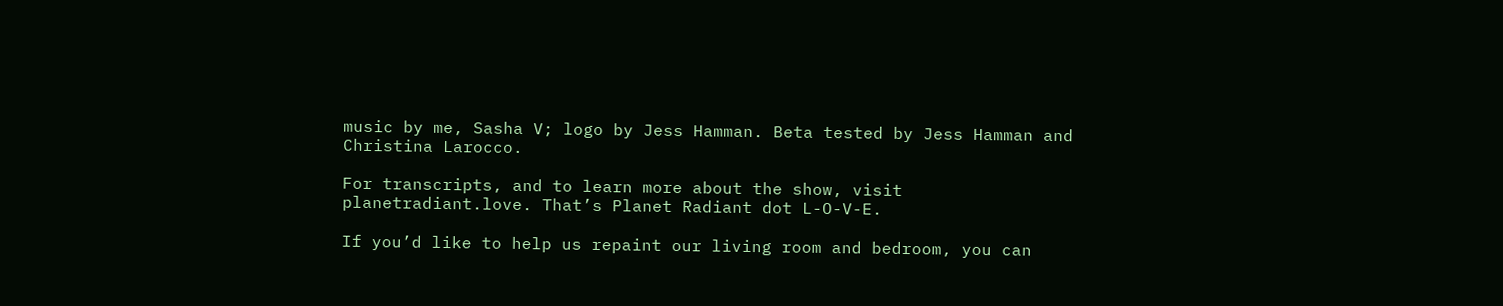music by me, Sasha V; logo by Jess Hamman. Beta tested by Jess Hamman and Christina Larocco.

For transcripts, and to learn more about the show, visit planetradiant.love. That’s Planet Radiant dot L-O-V-E.

If you’d like to help us repaint our living room and bedroom, you can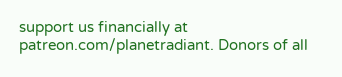support us financially at patreon.com/planetradiant. Donors of all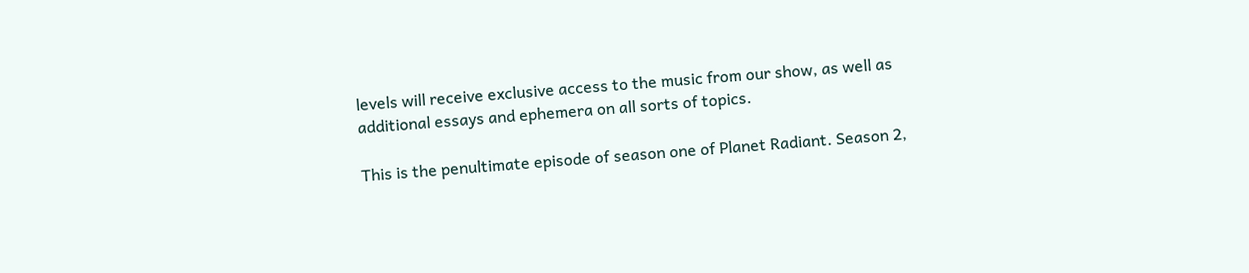levels will receive exclusive access to the music from our show, as well as additional essays and ephemera on all sorts of topics.

This is the penultimate episode of season one of Planet Radiant. Season 2,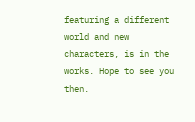featuring a different world and new characters, is in the works. Hope to see you then.